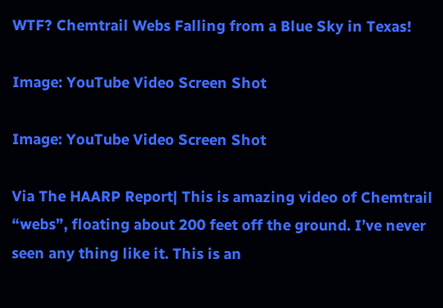WTF? Chemtrail Webs Falling from a Blue Sky in Texas!

Image: YouTube Video Screen Shot

Image: YouTube Video Screen Shot

Via The HAARP Report| This is amazing video of Chemtrail “webs”, floating about 200 feet off the ground. I’ve never seen any thing like it. This is an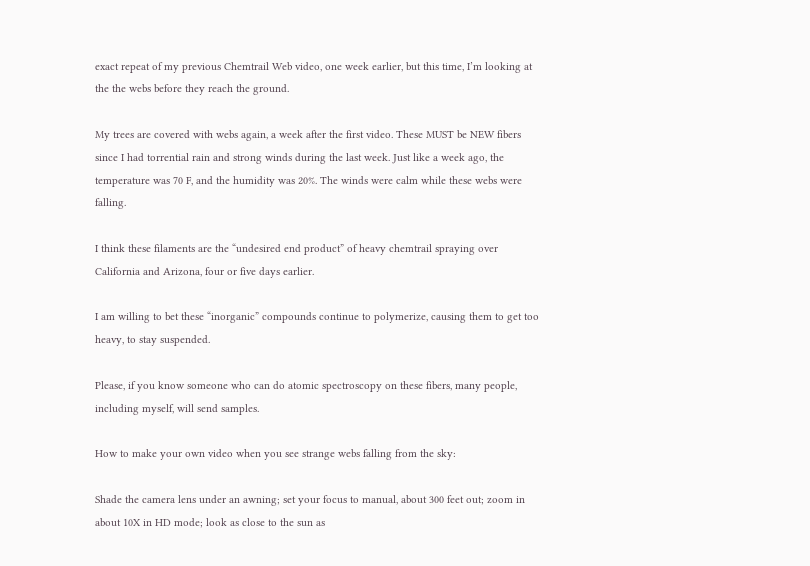exact repeat of my previous Chemtrail Web video, one week earlier, but this time, I’m looking at the the webs before they reach the ground.

My trees are covered with webs again, a week after the first video. These MUST be NEW fibers since I had torrential rain and strong winds during the last week. Just like a week ago, the temperature was 70 F, and the humidity was 20%. The winds were calm while these webs were falling.

I think these filaments are the “undesired end product” of heavy chemtrail spraying over California and Arizona, four or five days earlier.

I am willing to bet these “inorganic” compounds continue to polymerize, causing them to get too heavy, to stay suspended.

Please, if you know someone who can do atomic spectroscopy on these fibers, many people, including myself, will send samples.

How to make your own video when you see strange webs falling from the sky:

Shade the camera lens under an awning; set your focus to manual, about 300 feet out; zoom in about 10X in HD mode; look as close to the sun as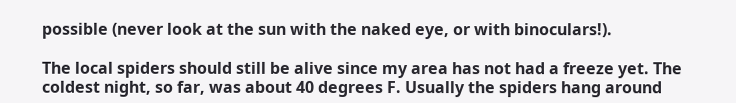possible (never look at the sun with the naked eye, or with binoculars!).

The local spiders should still be alive since my area has not had a freeze yet. The coldest night, so far, was about 40 degrees F. Usually the spiders hang around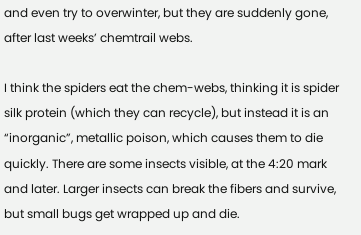and even try to overwinter, but they are suddenly gone, after last weeks’ chemtrail webs.

I think the spiders eat the chem-webs, thinking it is spider silk protein (which they can recycle), but instead it is an “inorganic”, metallic poison, which causes them to die quickly. There are some insects visible, at the 4:20 mark and later. Larger insects can break the fibers and survive, but small bugs get wrapped up and die.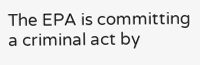The EPA is committing a criminal act by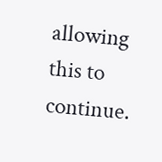allowing this to continue.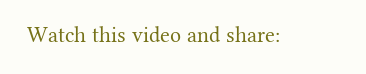Watch this video and share: